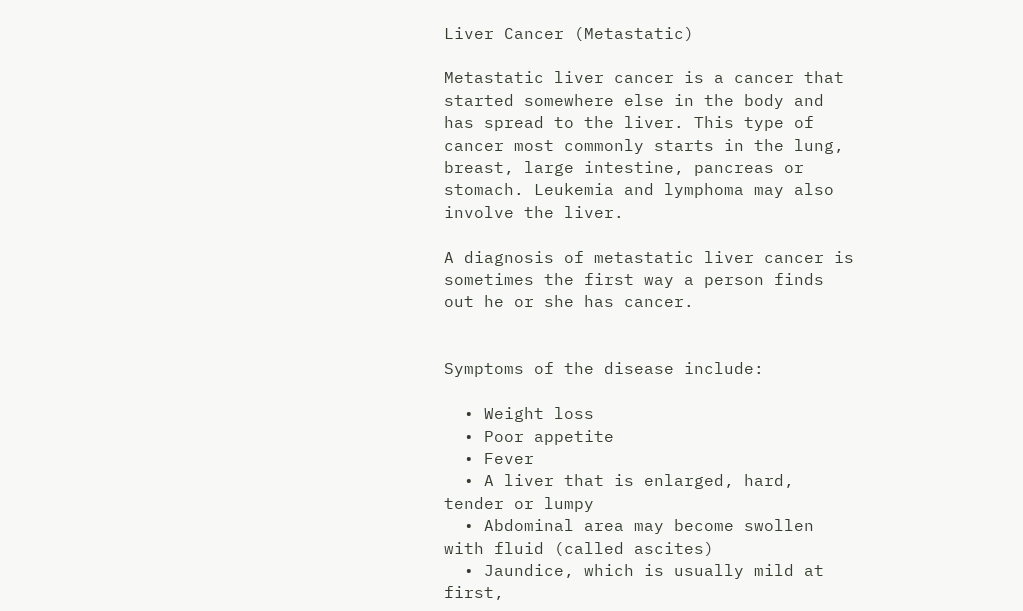Liver Cancer (Metastatic)

Metastatic liver cancer is a cancer that started somewhere else in the body and has spread to the liver. This type of cancer most commonly starts in the lung, breast, large intestine, pancreas or stomach. Leukemia and lymphoma may also involve the liver.

A diagnosis of metastatic liver cancer is sometimes the first way a person finds out he or she has cancer.


Symptoms of the disease include:

  • Weight loss
  • Poor appetite
  • Fever
  • A liver that is enlarged, hard, tender or lumpy
  • Abdominal area may become swollen with fluid (called ascites)
  • Jaundice, which is usually mild at first,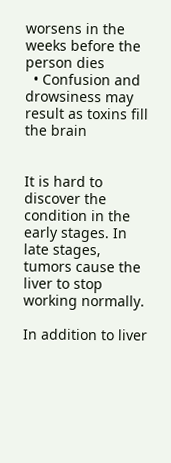worsens in the weeks before the person dies
  • Confusion and drowsiness may result as toxins fill the brain


It is hard to discover the condition in the early stages. In late stages, tumors cause the liver to stop working normally.

In addition to liver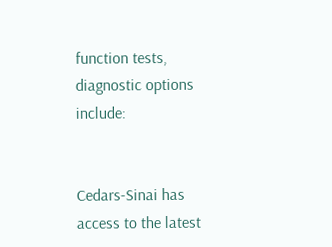function tests, diagnostic options include:


Cedars-Sinai has access to the latest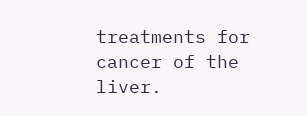treatments for cancer of the liver.